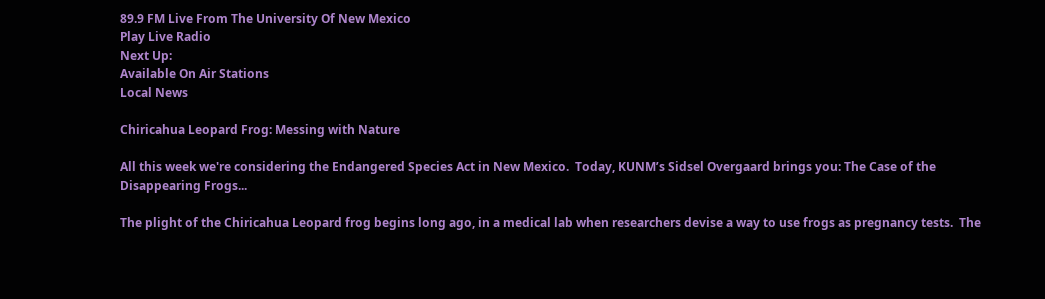89.9 FM Live From The University Of New Mexico
Play Live Radio
Next Up:
Available On Air Stations
Local News

Chiricahua Leopard Frog: Messing with Nature

All this week we're considering the Endangered Species Act in New Mexico.  Today, KUNM’s Sidsel Overgaard brings you: The Case of the Disappearing Frogs...

The plight of the Chiricahua Leopard frog begins long ago, in a medical lab when researchers devise a way to use frogs as pregnancy tests.  The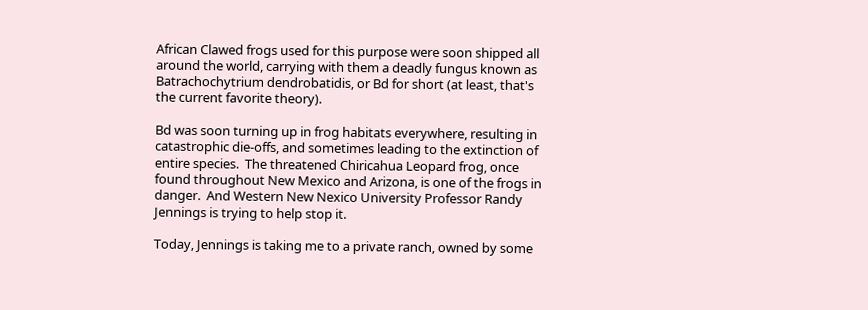African Clawed frogs used for this purpose were soon shipped all around the world, carrying with them a deadly fungus known as Batrachochytrium dendrobatidis, or Bd for short (at least, that's the current favorite theory).

Bd was soon turning up in frog habitats everywhere, resulting in catastrophic die-offs, and sometimes leading to the extinction of entire species.  The threatened Chiricahua Leopard frog, once found throughout New Mexico and Arizona, is one of the frogs in danger.  And Western New Nexico University Professor Randy Jennings is trying to help stop it.

Today, Jennings is taking me to a private ranch, owned by some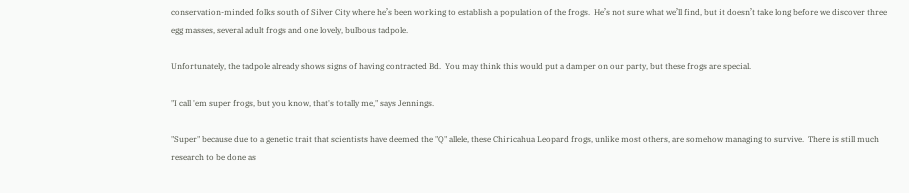conservation-minded folks south of Silver City where he’s been working to establish a population of the frogs.  He’s not sure what we’ll find, but it doesn’t take long before we discover three egg masses, several adult frogs and one lovely, bulbous tadpole.

Unfortunately, the tadpole already shows signs of having contracted Bd.  You may think this would put a damper on our party, but these frogs are special.

"I call 'em super frogs, but you know, that's totally me," says Jennings.

"Super" because due to a genetic trait that scientists have deemed the "Q" allele, these Chiricahua Leopard frogs, unlike most others, are somehow managing to survive.  There is still much research to be done as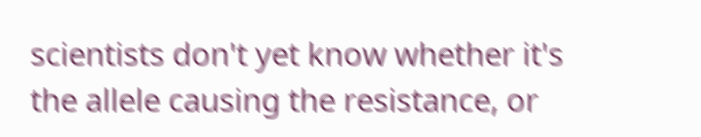scientists don't yet know whether it's the allele causing the resistance, or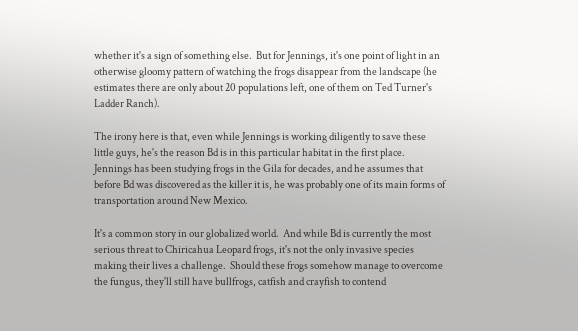whether it's a sign of something else.  But for Jennings, it's one point of light in an otherwise gloomy pattern of watching the frogs disappear from the landscape (he estimates there are only about 20 populations left, one of them on Ted Turner's Ladder Ranch).

The irony here is that, even while Jennings is working diligently to save these little guys, he's the reason Bd is in this particular habitat in the first place.  Jennings has been studying frogs in the Gila for decades, and he assumes that before Bd was discovered as the killer it is, he was probably one of its main forms of transportation around New Mexico.

It's a common story in our globalized world.  And while Bd is currently the most serious threat to Chiricahua Leopard frogs, it's not the only invasive species making their lives a challenge.  Should these frogs somehow manage to overcome the fungus, they'll still have bullfrogs, catfish and crayfish to contend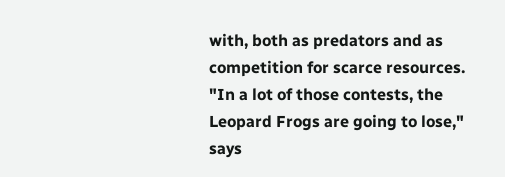with, both as predators and as competition for scarce resources.  "In a lot of those contests, the Leopard Frogs are going to lose," says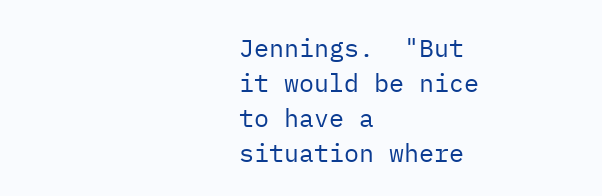Jennings.  "But it would be nice to have a situation where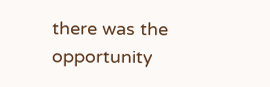there was the opportunity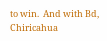to win.  And with Bd, Chiricahua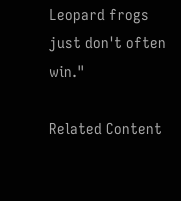Leopard frogs just don't often win."

Related Content